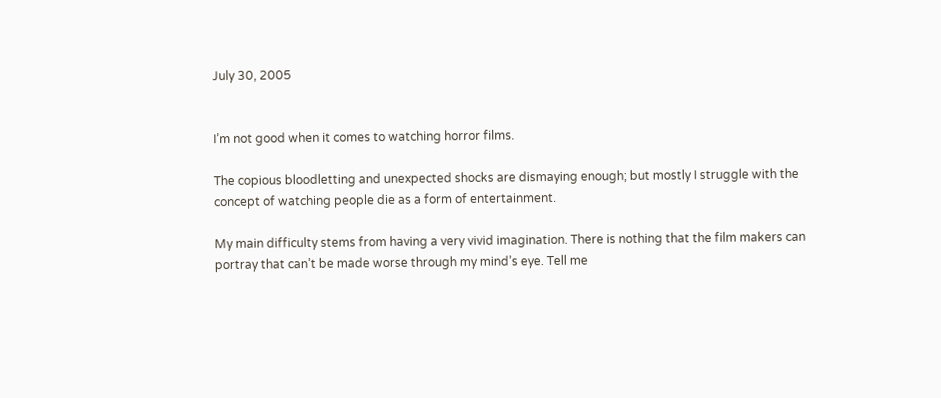July 30, 2005


I’m not good when it comes to watching horror films.

The copious bloodletting and unexpected shocks are dismaying enough; but mostly I struggle with the concept of watching people die as a form of entertainment.

My main difficulty stems from having a very vivid imagination. There is nothing that the film makers can portray that can’t be made worse through my mind’s eye. Tell me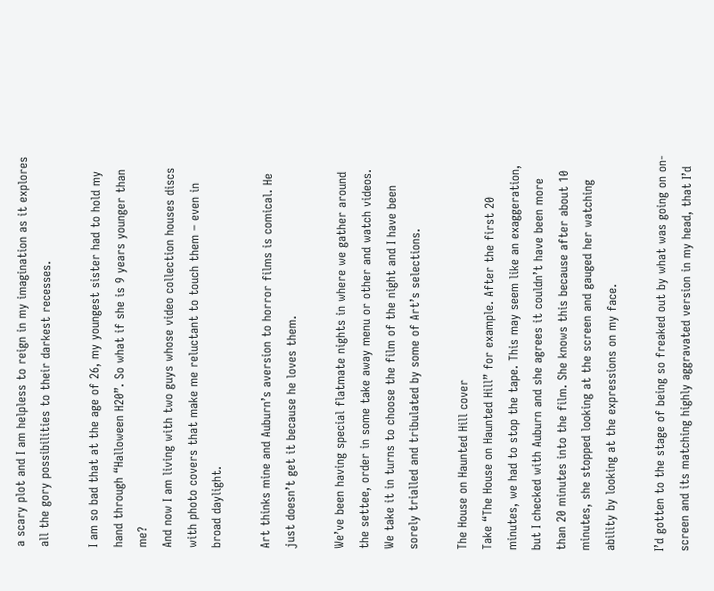a scary plot and I am helpless to reign in my imagination as it explores all the gory possibilities to their darkest recesses.

I am so bad that at the age of 26, my youngest sister had to hold my hand through “Halloween H20”. So what if she is 9 years younger than me?
And now I am living with two guys whose video collection houses discs with photo covers that make me reluctant to touch them – even in broad daylight.

Art thinks mine and Auburn’s aversion to horror films is comical. He just doesn’t get it because he loves them.

We’ve been having special flatmate nights in where we gather around the settee, order in some take away menu or other and watch videos. We take it in turns to choose the film of the night and I have been sorely trialled and tribulated by some of Art’s selections.

The House on Haunted Hill cover
Take “The House on Haunted Hill” for example. After the first 20 minutes, we had to stop the tape. This may seem like an exaggeration, but I checked with Auburn and she agrees it couldn’t have been more than 20 minutes into the film. She knows this because after about 10 minutes, she stopped looking at the screen and gauged her watching ability by looking at the expressions on my face.

I’d gotten to the stage of being so freaked out by what was going on on-screen and its matching highly aggravated version in my head, that I’d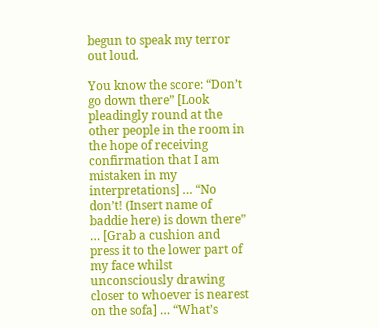begun to speak my terror out loud.

You know the score: “Don’t go down there” [Look pleadingly round at the other people in the room in the hope of receiving confirmation that I am mistaken in my interpretations] … “No don’t! (Insert name of baddie here) is down there” … [Grab a cushion and press it to the lower part of my face whilst unconsciously drawing closer to whoever is nearest on the sofa] … “What’s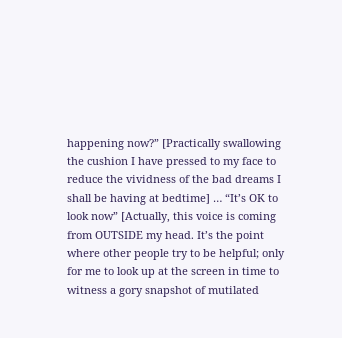happening now?” [Practically swallowing the cushion I have pressed to my face to reduce the vividness of the bad dreams I shall be having at bedtime] … “It’s OK to look now” [Actually, this voice is coming from OUTSIDE my head. It’s the point where other people try to be helpful; only for me to look up at the screen in time to witness a gory snapshot of mutilated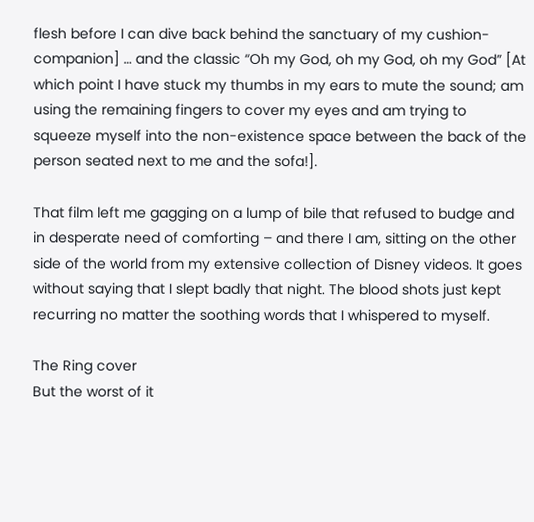flesh before I can dive back behind the sanctuary of my cushion-companion] … and the classic “Oh my God, oh my God, oh my God” [At which point I have stuck my thumbs in my ears to mute the sound; am using the remaining fingers to cover my eyes and am trying to squeeze myself into the non-existence space between the back of the person seated next to me and the sofa!].

That film left me gagging on a lump of bile that refused to budge and in desperate need of comforting – and there I am, sitting on the other side of the world from my extensive collection of Disney videos. It goes without saying that I slept badly that night. The blood shots just kept recurring no matter the soothing words that I whispered to myself.

The Ring cover
But the worst of it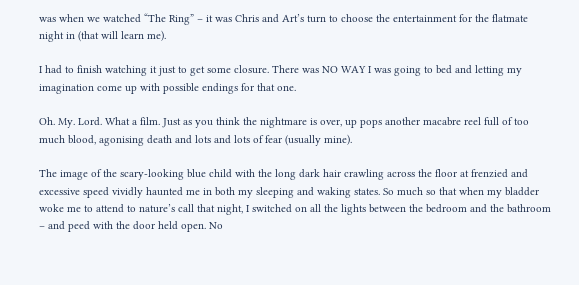was when we watched “The Ring” – it was Chris and Art’s turn to choose the entertainment for the flatmate night in (that will learn me).

I had to finish watching it just to get some closure. There was NO WAY I was going to bed and letting my imagination come up with possible endings for that one.

Oh. My. Lord. What a film. Just as you think the nightmare is over, up pops another macabre reel full of too much blood, agonising death and lots and lots of fear (usually mine).

The image of the scary-looking blue child with the long dark hair crawling across the floor at frenzied and excessive speed vividly haunted me in both my sleeping and waking states. So much so that when my bladder woke me to attend to nature’s call that night, I switched on all the lights between the bedroom and the bathroom – and peed with the door held open. No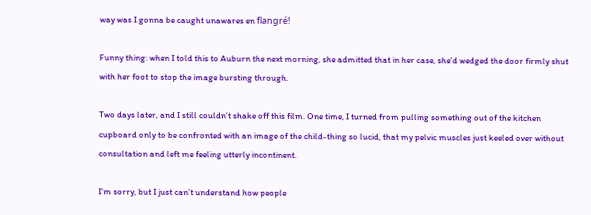way was I gonna be caught unawares en flangré!

Funny thing: when I told this to Auburn the next morning, she admitted that in her case, she’d wedged the door firmly shut with her foot to stop the image bursting through.

Two days later, and I still couldn’t shake off this film. One time, I turned from pulling something out of the kitchen cupboard only to be confronted with an image of the child-thing so lucid, that my pelvic muscles just keeled over without consultation and left me feeling utterly incontinent.

I’m sorry, but I just can’t understand how people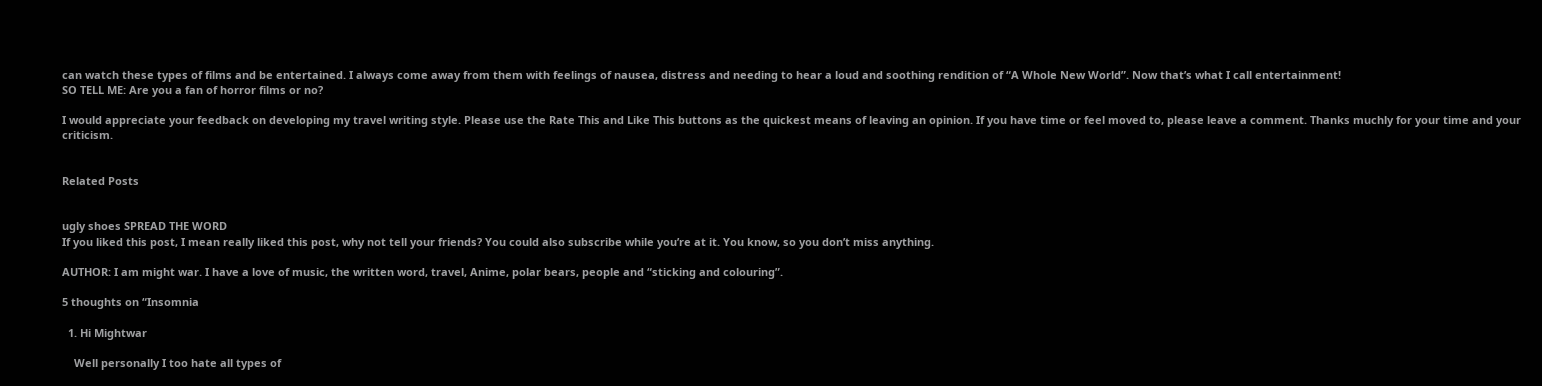can watch these types of films and be entertained. I always come away from them with feelings of nausea, distress and needing to hear a loud and soothing rendition of “A Whole New World”. Now that’s what I call entertainment!
SO TELL ME: Are you a fan of horror films or no?

I would appreciate your feedback on developing my travel writing style. Please use the Rate This and Like This buttons as the quickest means of leaving an opinion. If you have time or feel moved to, please leave a comment. Thanks muchly for your time and your criticism.


Related Posts


ugly shoes SPREAD THE WORD
If you liked this post, I mean really liked this post, why not tell your friends? You could also subscribe while you’re at it. You know, so you don’t miss anything.

AUTHOR: I am might war. I have a love of music, the written word, travel, Anime, polar bears, people and “sticking and colouring”.

5 thoughts on “Insomnia

  1. Hi Mightwar

    Well personally I too hate all types of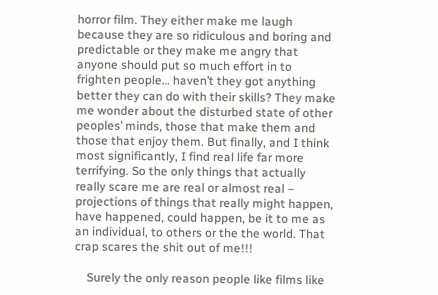horror film. They either make me laugh because they are so ridiculous and boring and predictable or they make me angry that anyone should put so much effort in to frighten people… haven’t they got anything better they can do with their skills? They make me wonder about the disturbed state of other peoples’ minds, those that make them and those that enjoy them. But finally, and I think most significantly, I find real life far more terrifying. So the only things that actually really scare me are real or almost real – projections of things that really might happen, have happened, could happen, be it to me as an individual, to others or the the world. That crap scares the shit out of me!!!

    Surely the only reason people like films like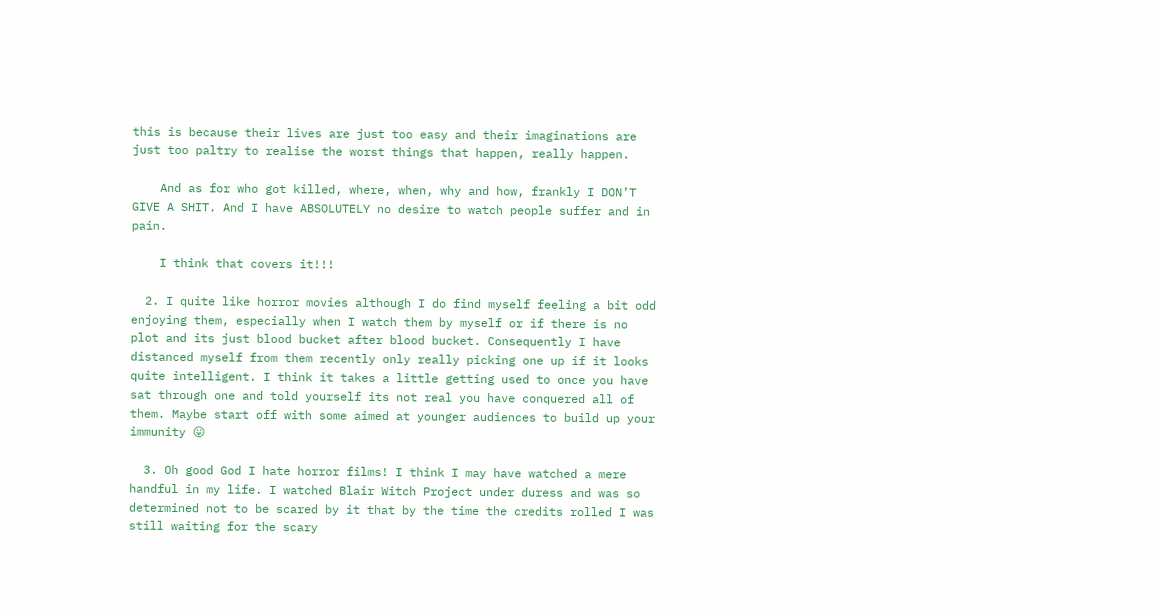this is because their lives are just too easy and their imaginations are just too paltry to realise the worst things that happen, really happen.

    And as for who got killed, where, when, why and how, frankly I DON’T GIVE A SHIT. And I have ABSOLUTELY no desire to watch people suffer and in pain.

    I think that covers it!!!

  2. I quite like horror movies although I do find myself feeling a bit odd enjoying them, especially when I watch them by myself or if there is no plot and its just blood bucket after blood bucket. Consequently I have distanced myself from them recently only really picking one up if it looks quite intelligent. I think it takes a little getting used to once you have sat through one and told yourself its not real you have conquered all of them. Maybe start off with some aimed at younger audiences to build up your immunity 😛

  3. Oh good God I hate horror films! I think I may have watched a mere handful in my life. I watched Blair Witch Project under duress and was so determined not to be scared by it that by the time the credits rolled I was still waiting for the scary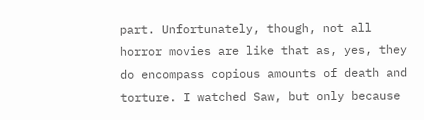part. Unfortunately, though, not all horror movies are like that as, yes, they do encompass copious amounts of death and torture. I watched Saw, but only because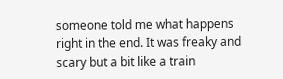someone told me what happens right in the end. It was freaky and scary but a bit like a train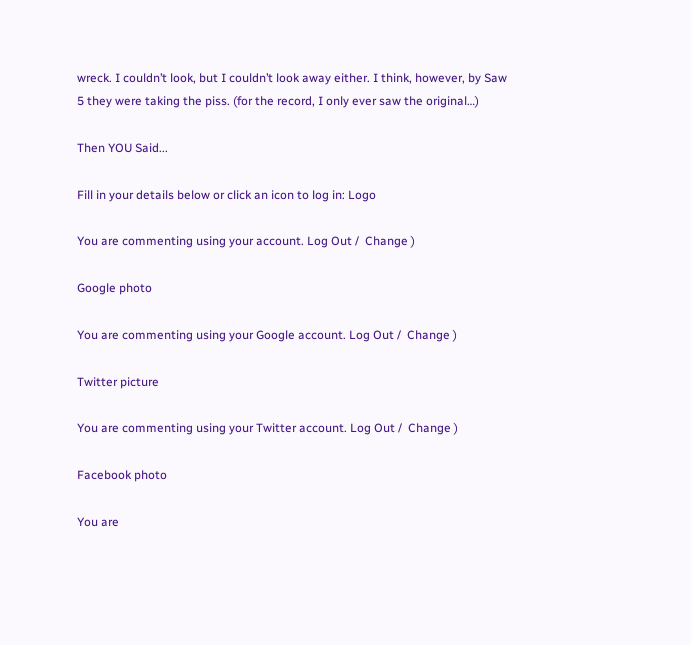wreck. I couldn’t look, but I couldn’t look away either. I think, however, by Saw 5 they were taking the piss. (for the record, I only ever saw the original…)

Then YOU Said...

Fill in your details below or click an icon to log in: Logo

You are commenting using your account. Log Out /  Change )

Google photo

You are commenting using your Google account. Log Out /  Change )

Twitter picture

You are commenting using your Twitter account. Log Out /  Change )

Facebook photo

You are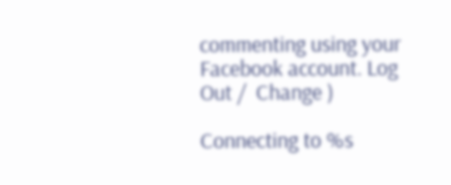commenting using your Facebook account. Log Out /  Change )

Connecting to %s